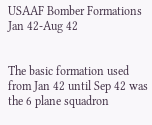USAAF Bomber Formations Jan 42-Aug 42


The basic formation used from Jan 42 until Sep 42 was the 6 plane squadron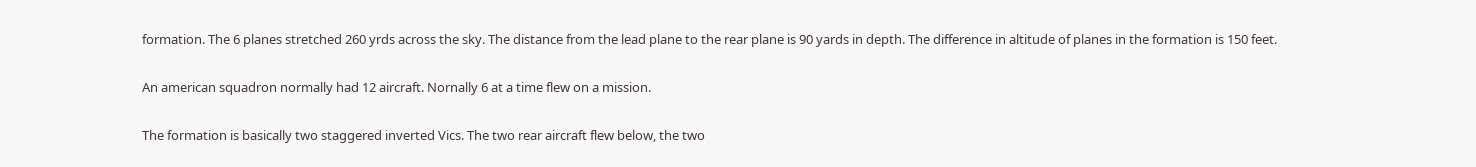formation. The 6 planes stretched 260 yrds across the sky. The distance from the lead plane to the rear plane is 90 yards in depth. The difference in altitude of planes in the formation is 150 feet.

An american squadron normally had 12 aircraft. Nornally 6 at a time flew on a mission.

The formation is basically two staggered inverted Vics. The two rear aircraft flew below, the two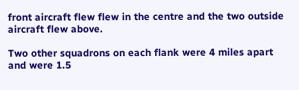front aircraft flew flew in the centre and the two outside aircraft flew above.

Two other squadrons on each flank were 4 miles apart and were 1.5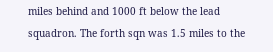miles behind and 1000 ft below the lead squadron. The forth sqn was 1.5 miles to the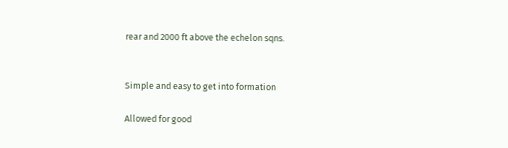rear and 2000 ft above the echelon sqns.


Simple and easy to get into formation

Allowed for good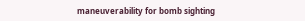maneuverability for bomb sighting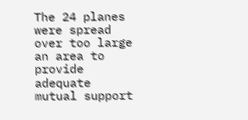The 24 planes were spread over too large an area to provide adequate mutual support